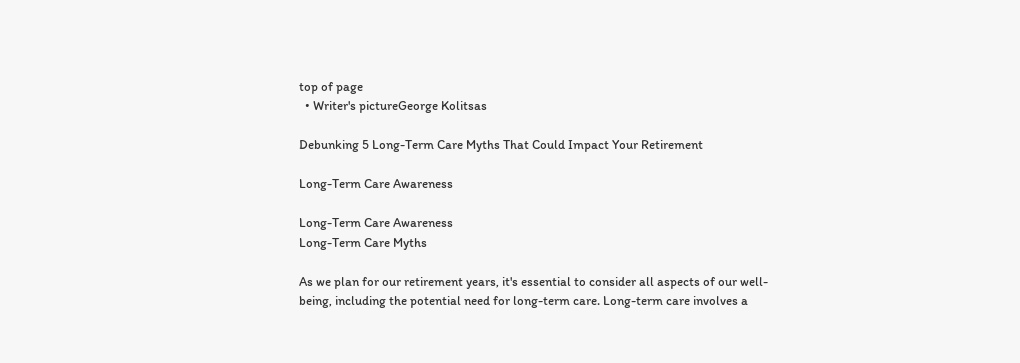top of page
  • Writer's pictureGeorge Kolitsas

Debunking 5 Long-Term Care Myths That Could Impact Your Retirement

Long-Term Care Awareness

Long-Term Care Awareness
Long-Term Care Myths

As we plan for our retirement years, it's essential to consider all aspects of our well-being, including the potential need for long-term care. Long-term care involves a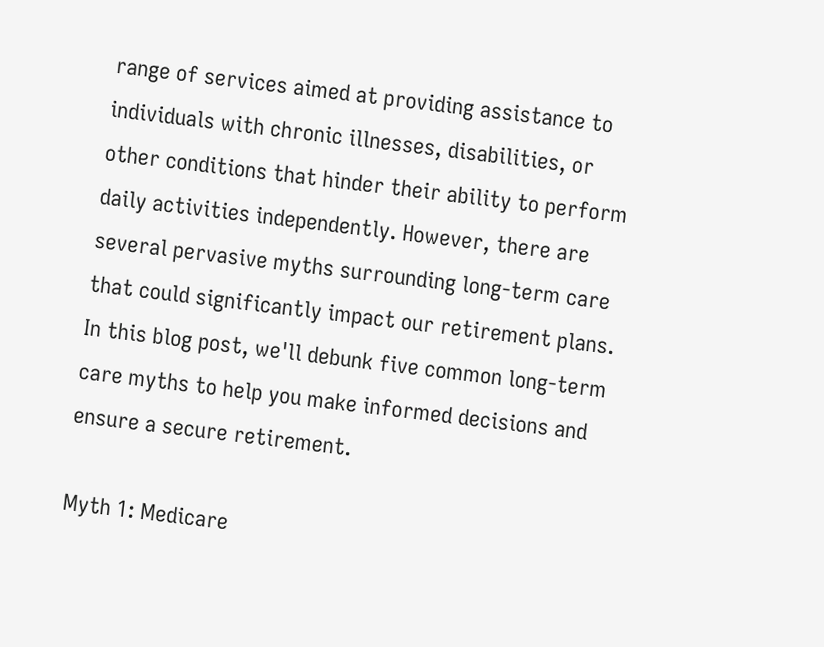range of services aimed at providing assistance to individuals with chronic illnesses, disabilities, or other conditions that hinder their ability to perform daily activities independently. However, there are several pervasive myths surrounding long-term care that could significantly impact our retirement plans. In this blog post, we'll debunk five common long-term care myths to help you make informed decisions and ensure a secure retirement.

Myth 1: Medicare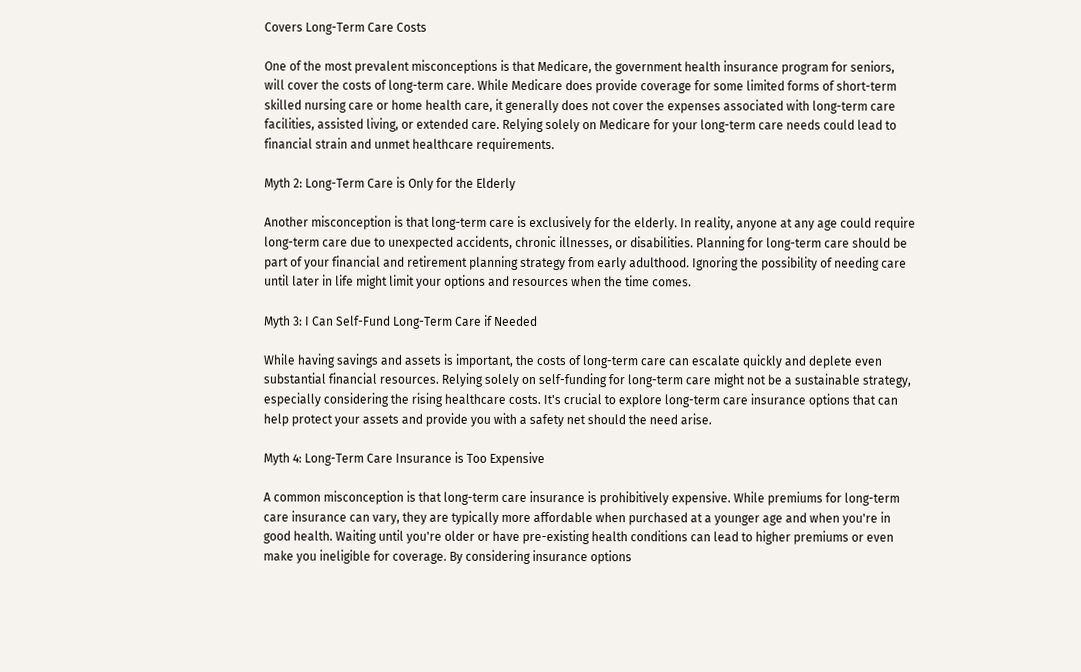Covers Long-Term Care Costs

One of the most prevalent misconceptions is that Medicare, the government health insurance program for seniors, will cover the costs of long-term care. While Medicare does provide coverage for some limited forms of short-term skilled nursing care or home health care, it generally does not cover the expenses associated with long-term care facilities, assisted living, or extended care. Relying solely on Medicare for your long-term care needs could lead to financial strain and unmet healthcare requirements.

Myth 2: Long-Term Care is Only for the Elderly

Another misconception is that long-term care is exclusively for the elderly. In reality, anyone at any age could require long-term care due to unexpected accidents, chronic illnesses, or disabilities. Planning for long-term care should be part of your financial and retirement planning strategy from early adulthood. Ignoring the possibility of needing care until later in life might limit your options and resources when the time comes.

Myth 3: I Can Self-Fund Long-Term Care if Needed

While having savings and assets is important, the costs of long-term care can escalate quickly and deplete even substantial financial resources. Relying solely on self-funding for long-term care might not be a sustainable strategy, especially considering the rising healthcare costs. It's crucial to explore long-term care insurance options that can help protect your assets and provide you with a safety net should the need arise.

Myth 4: Long-Term Care Insurance is Too Expensive

A common misconception is that long-term care insurance is prohibitively expensive. While premiums for long-term care insurance can vary, they are typically more affordable when purchased at a younger age and when you're in good health. Waiting until you're older or have pre-existing health conditions can lead to higher premiums or even make you ineligible for coverage. By considering insurance options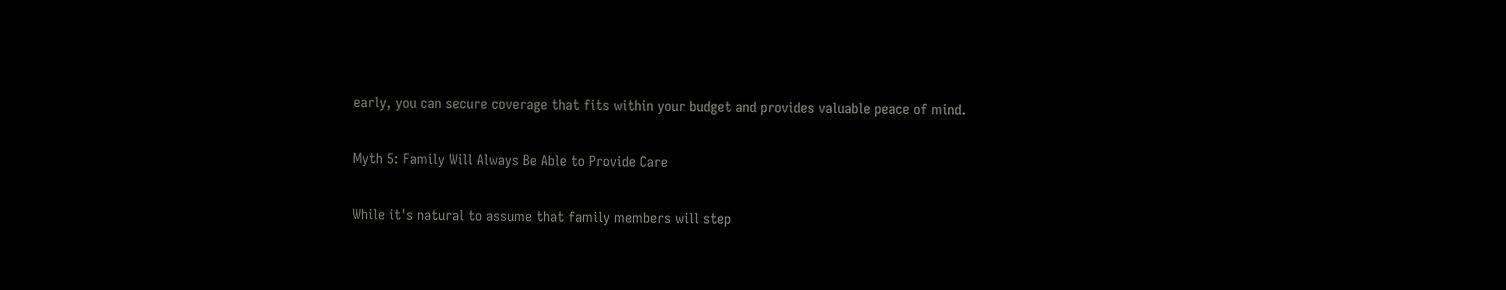early, you can secure coverage that fits within your budget and provides valuable peace of mind.

Myth 5: Family Will Always Be Able to Provide Care

While it's natural to assume that family members will step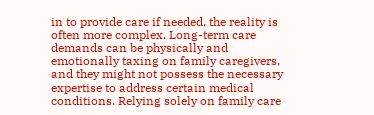in to provide care if needed, the reality is often more complex. Long-term care demands can be physically and emotionally taxing on family caregivers, and they might not possess the necessary expertise to address certain medical conditions. Relying solely on family care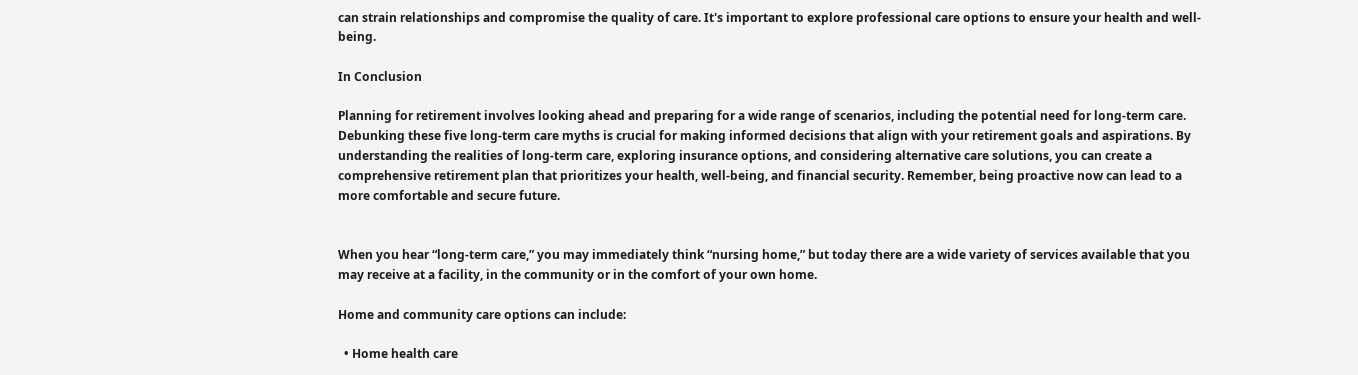can strain relationships and compromise the quality of care. It's important to explore professional care options to ensure your health and well-being.

In Conclusion

Planning for retirement involves looking ahead and preparing for a wide range of scenarios, including the potential need for long-term care. Debunking these five long-term care myths is crucial for making informed decisions that align with your retirement goals and aspirations. By understanding the realities of long-term care, exploring insurance options, and considering alternative care solutions, you can create a comprehensive retirement plan that prioritizes your health, well-being, and financial security. Remember, being proactive now can lead to a more comfortable and secure future.


When you hear “long-term care,” you may immediately think “nursing home,” but today there are a wide variety of services available that you may receive at a facility, in the community or in the comfort of your own home.

Home and community care options can include:

  • Home health care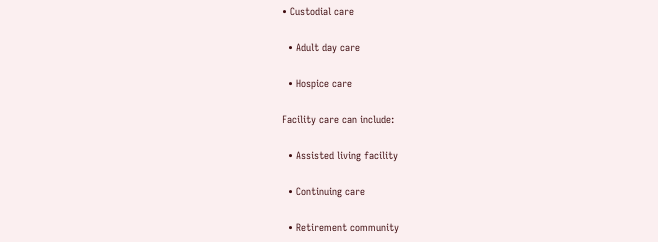• Custodial care

  • Adult day care

  • Hospice care

Facility care can include:

  • Assisted living facility

  • Continuing care

  • Retirement community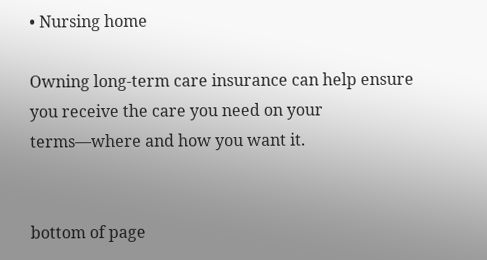• Nursing home

Owning long-term care insurance can help ensure you receive the care you need on your terms—where and how you want it.


bottom of page